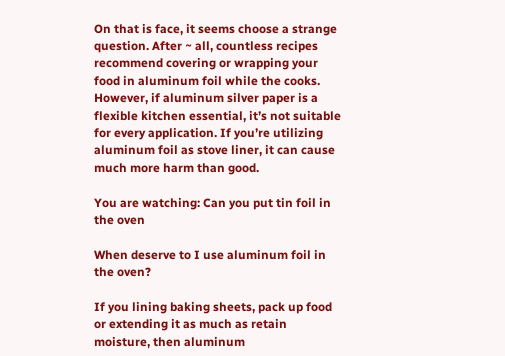On that is face, it seems choose a strange question. After ~ all, countless recipes recommend covering or wrapping your food in aluminum foil while the cooks. However, if aluminum silver paper is a flexible kitchen essential, it’s not suitable for every application. If you’re utilizing aluminum foil as stove liner, it can cause much more harm than good.

You are watching: Can you put tin foil in the oven

When deserve to I use aluminum foil in the oven?

If you lining baking sheets, pack up food or extending it as much as retain moisture, then aluminum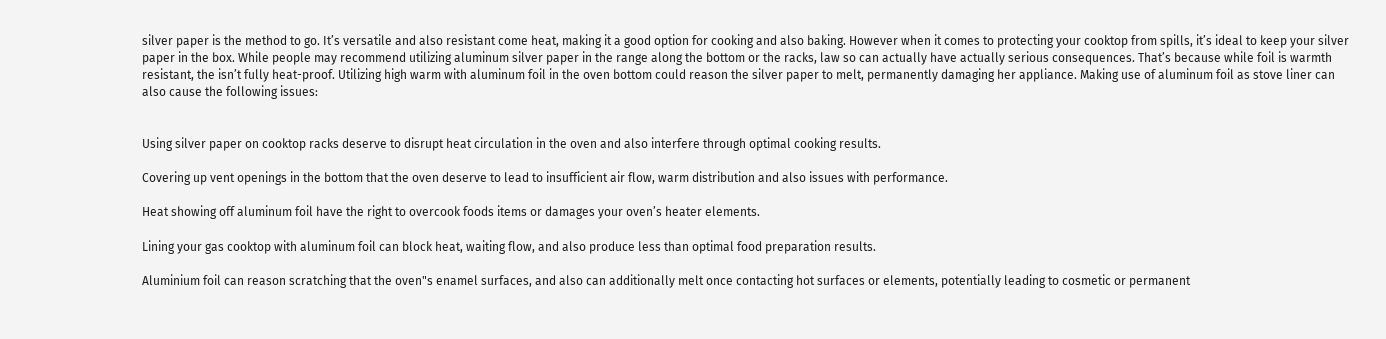silver paper is the method to go. It’s versatile and also resistant come heat, making it a good option for cooking and also baking. However when it comes to protecting your cooktop from spills, it’s ideal to keep your silver paper in the box. While people may recommend utilizing aluminum silver paper in the range along the bottom or the racks, law so can actually have actually serious consequences. That’s because while foil is warmth resistant, the isn’t fully heat-proof. Utilizing high warm with aluminum foil in the oven bottom could reason the silver paper to melt, permanently damaging her appliance. Making use of aluminum foil as stove liner can also cause the following issues:


Using silver paper on cooktop racks deserve to disrupt heat circulation in the oven and also interfere through optimal cooking results.

Covering up vent openings in the bottom that the oven deserve to lead to insufficient air flow, warm distribution and also issues with performance.

Heat showing off aluminum foil have the right to overcook foods items or damages your oven’s heater elements.

Lining your gas cooktop with aluminum foil can block heat, waiting flow, and also produce less than optimal food preparation results.

Aluminium foil can reason scratching that the oven"s enamel surfaces, and also can additionally melt once contacting hot surfaces or elements, potentially leading to cosmetic or permanent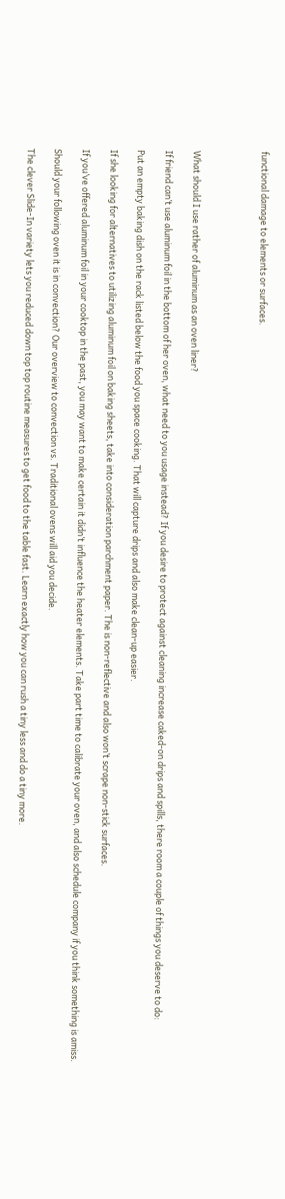functional damage to elements or surfaces.




What should I use rather of aluminum as an oven liner?

If friend can’t use aluminum foil in the bottom of her oven, what need to you usage instead? If you desire to protect against cleaning increase caked-on drips and spills, there room a couple of things you deserve to do:

Put an empty baking dish on the rack listed below the food you space cooking. That will capture drips and also make clean-up easier.

If she looking for alternatives to utilizing aluminum foil on baking sheets, take into consideration parchment paper. The is non-reflective and also won’t scrape non-stick surfaces.

If you’ve offered aluminum foil in your cooktop in the past, you may want to make certain it didn’t influence the heater elements. Take part time to calibrate your oven, and also schedule company if you think something is amiss.

Should your following oven it is in convection? Our overview to convection vs. Traditional ovens will aid you decide.

The clever Slide-In variety lets you reduced down top top routine measures to get food to the table fast. Learn exactly how you can rush a tiny less and do a tiny more.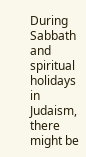During Sabbath and spiritual holidays in Judaism, there might be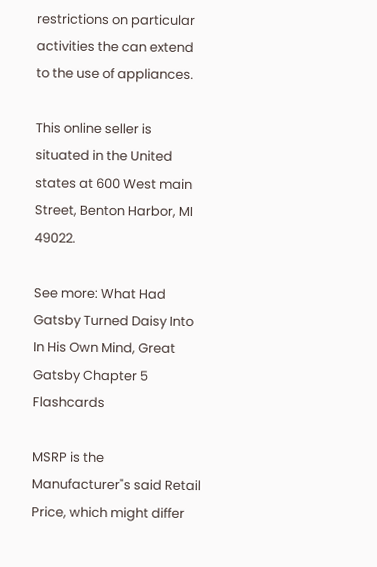restrictions on particular activities the can extend to the use of appliances.

This online seller is situated in the United states at 600 West main Street, Benton Harbor, MI 49022.

See more: What Had Gatsby Turned Daisy Into In His Own Mind, Great Gatsby Chapter 5 Flashcards

MSRP is the Manufacturer"s said Retail Price, which might differ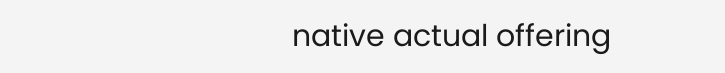native actual offering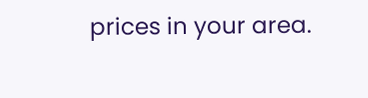prices in your area.